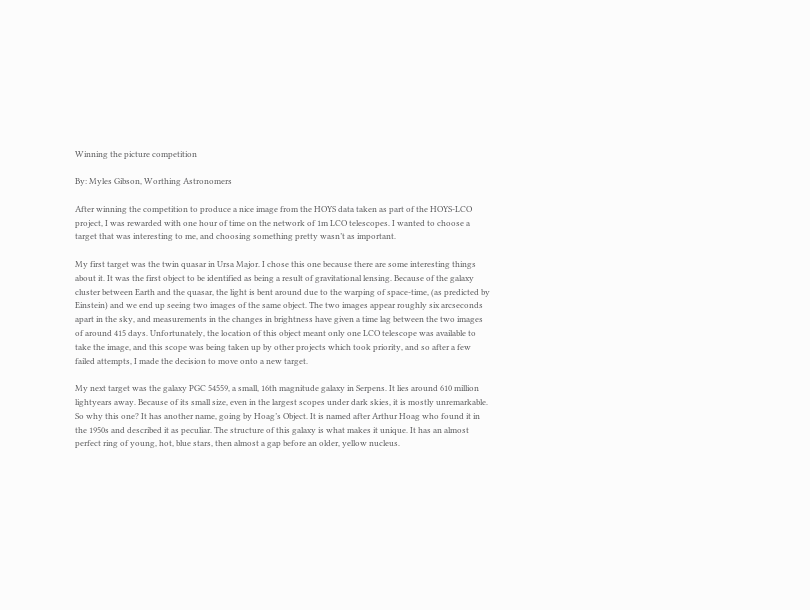Winning the picture competition

By: Myles Gibson, Worthing Astronomers

After winning the competition to produce a nice image from the HOYS data taken as part of the HOYS-LCO project, I was rewarded with one hour of time on the network of 1m LCO telescopes. I wanted to choose a target that was interesting to me, and choosing something pretty wasn’t as important.

My first target was the twin quasar in Ursa Major. I chose this one because there are some interesting things about it. It was the first object to be identified as being a result of gravitational lensing. Because of the galaxy cluster between Earth and the quasar, the light is bent around due to the warping of space-time, (as predicted by Einstein) and we end up seeing two images of the same object. The two images appear roughly six arcseconds apart in the sky, and measurements in the changes in brightness have given a time lag between the two images of around 415 days. Unfortunately, the location of this object meant only one LCO telescope was available to take the image, and this scope was being taken up by other projects which took priority, and so after a few failed attempts, I made the decision to move onto a new target.

My next target was the galaxy PGC 54559, a small, 16th magnitude galaxy in Serpens. It lies around 610 million lightyears away. Because of its small size, even in the largest scopes under dark skies, it is mostly unremarkable. So why this one? It has another name, going by Hoag’s Object. It is named after Arthur Hoag who found it in the 1950s and described it as peculiar. The structure of this galaxy is what makes it unique. It has an almost perfect ring of young, hot, blue stars, then almost a gap before an older, yellow nucleus.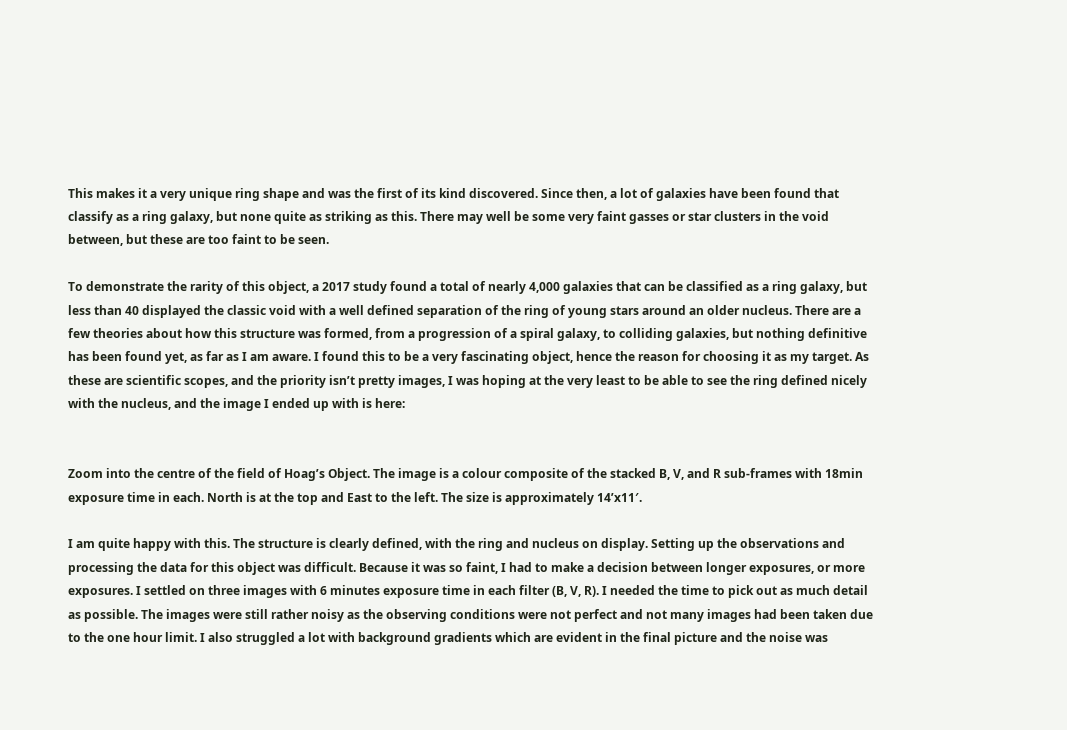This makes it a very unique ring shape and was the first of its kind discovered. Since then, a lot of galaxies have been found that classify as a ring galaxy, but none quite as striking as this. There may well be some very faint gasses or star clusters in the void between, but these are too faint to be seen.

To demonstrate the rarity of this object, a 2017 study found a total of nearly 4,000 galaxies that can be classified as a ring galaxy, but less than 40 displayed the classic void with a well defined separation of the ring of young stars around an older nucleus. There are a few theories about how this structure was formed, from a progression of a spiral galaxy, to colliding galaxies, but nothing definitive has been found yet, as far as I am aware. I found this to be a very fascinating object, hence the reason for choosing it as my target. As these are scientific scopes, and the priority isn’t pretty images, I was hoping at the very least to be able to see the ring defined nicely with the nucleus, and the image I ended up with is here:


Zoom into the centre of the field of Hoag’s Object. The image is a colour composite of the stacked B, V, and R sub-frames with 18min exposure time in each. North is at the top and East to the left. The size is approximately 14’x11′.

I am quite happy with this. The structure is clearly defined, with the ring and nucleus on display. Setting up the observations and processing the data for this object was difficult. Because it was so faint, I had to make a decision between longer exposures, or more exposures. I settled on three images with 6 minutes exposure time in each filter (B, V, R). I needed the time to pick out as much detail as possible. The images were still rather noisy as the observing conditions were not perfect and not many images had been taken due to the one hour limit. I also struggled a lot with background gradients which are evident in the final picture and the noise was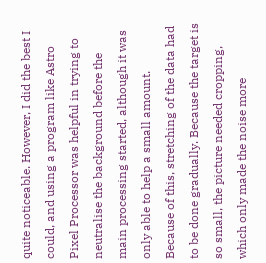quite noticeable. However, I did the best I could, and using a program like Astro Pixel Processor was helpful in trying to neutralise the background before the main processing started, although it was only able to help a small amount. Because of this, stretching of the data had to be done gradually. Because the target is so small, the picture needed cropping, which only made the noise more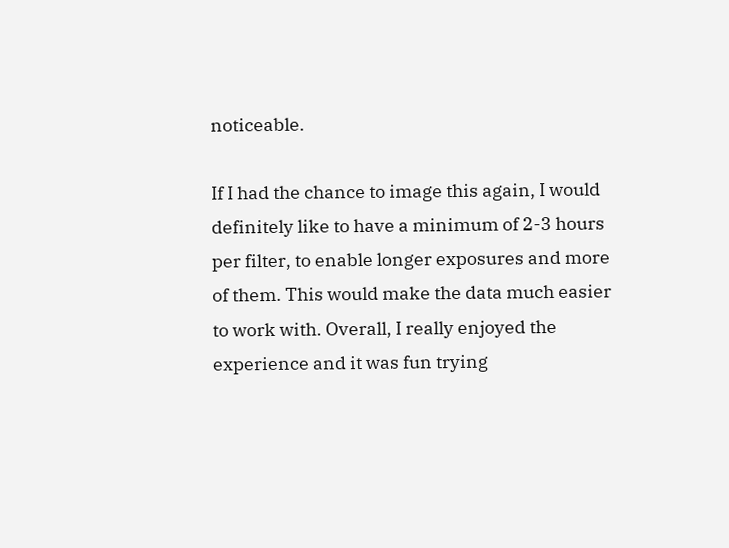noticeable.

If I had the chance to image this again, I would definitely like to have a minimum of 2-3 hours per filter, to enable longer exposures and more of them. This would make the data much easier to work with. Overall, I really enjoyed the experience and it was fun trying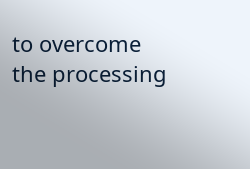to overcome the processing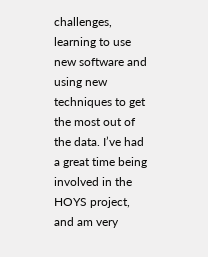challenges, learning to use new software and using new techniques to get the most out of the data. I’ve had a great time being involved in the HOYS project, and am very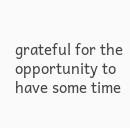grateful for the opportunity to have some time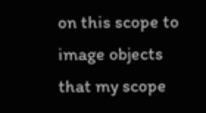on this scope to image objects that my scope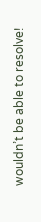wouldn’t be able to resolve!